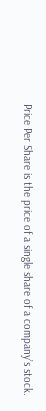Price Per Share is the price of a single share of a company’s stock.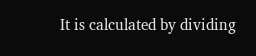It is calculated by dividing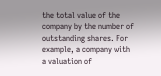the total value of the company by the number of outstanding shares. For example, a company with a valuation of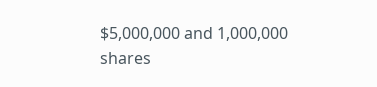$5,000,000 and 1,000,000 shares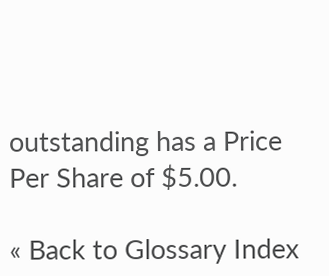outstanding has a Price Per Share of $5.00.

« Back to Glossary Index